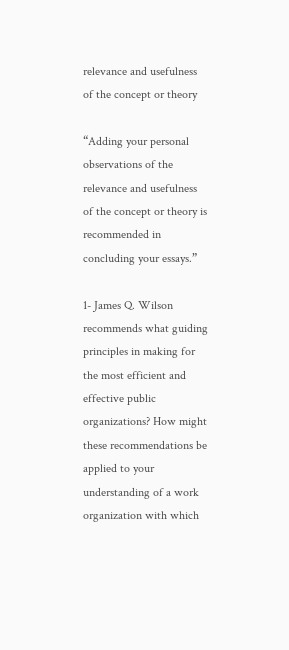relevance and usefulness of the concept or theory

“Adding your personal observations of the relevance and usefulness of the concept or theory is recommended in concluding your essays.”

1- James Q. Wilson recommends what guiding principles in making for the most efficient and effective public organizations? How might these recommendations be applied to your understanding of a work organization with which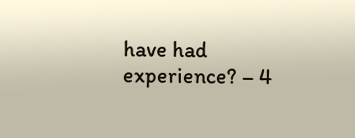have had experience? – 4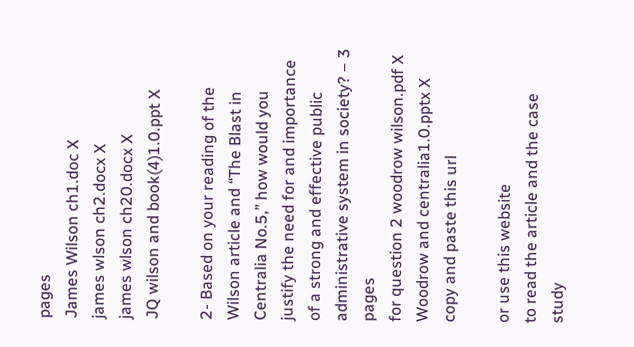pages
James Wilson ch1.doc X
james wlson ch2.docx X
james wlson ch20.docx X
JQ wilson and book(4)1.0.ppt X

2- Based on your reading of the Wilson article and “The Blast in Centralia No.5,” how would you justify the need for and importance of a strong and effective public administrative system in society? – 3 pages
for question 2 woodrow wilson.pdf X
Woodrow and centralia1.0.pptx X
copy and paste this url

or use this website
to read the article and the case study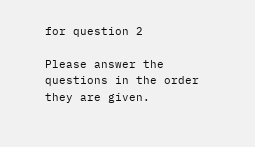for question 2

Please answer the questions in the order they are given.